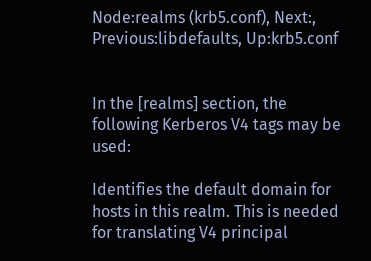Node:realms (krb5.conf), Next:, Previous:libdefaults, Up:krb5.conf


In the [realms] section, the following Kerberos V4 tags may be used:

Identifies the default domain for hosts in this realm. This is needed for translating V4 principal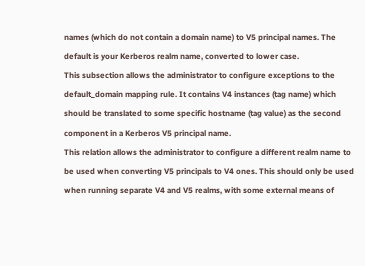names (which do not contain a domain name) to V5 principal names. The default is your Kerberos realm name, converted to lower case.
This subsection allows the administrator to configure exceptions to the default_domain mapping rule. It contains V4 instances (tag name) which should be translated to some specific hostname (tag value) as the second component in a Kerberos V5 principal name.
This relation allows the administrator to configure a different realm name to be used when converting V5 principals to V4 ones. This should only be used when running separate V4 and V5 realms, with some external means of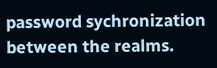password sychronization between the realms.